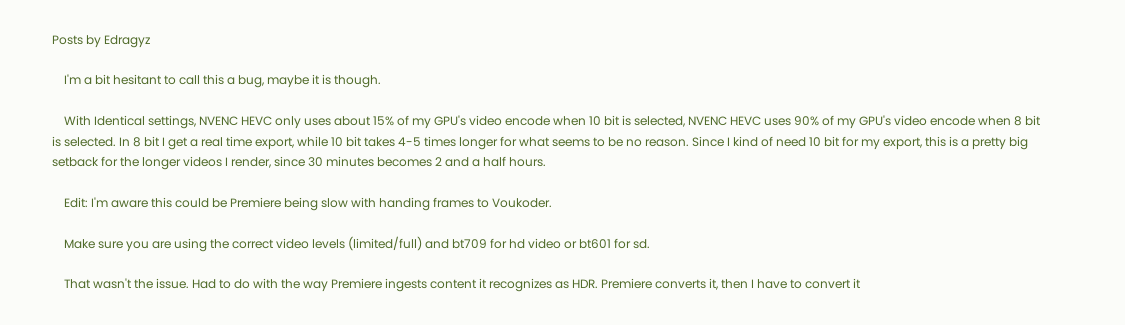Posts by Edragyz

    I'm a bit hesitant to call this a bug, maybe it is though.

    With Identical settings, NVENC HEVC only uses about 15% of my GPU's video encode when 10 bit is selected, NVENC HEVC uses 90% of my GPU's video encode when 8 bit is selected. In 8 bit I get a real time export, while 10 bit takes 4-5 times longer for what seems to be no reason. Since I kind of need 10 bit for my export, this is a pretty big setback for the longer videos I render, since 30 minutes becomes 2 and a half hours.

    Edit: I'm aware this could be Premiere being slow with handing frames to Voukoder.

    Make sure you are using the correct video levels (limited/full) and bt709 for hd video or bt601 for sd.

    That wasn't the issue. Had to do with the way Premiere ingests content it recognizes as HDR. Premiere converts it, then I have to convert it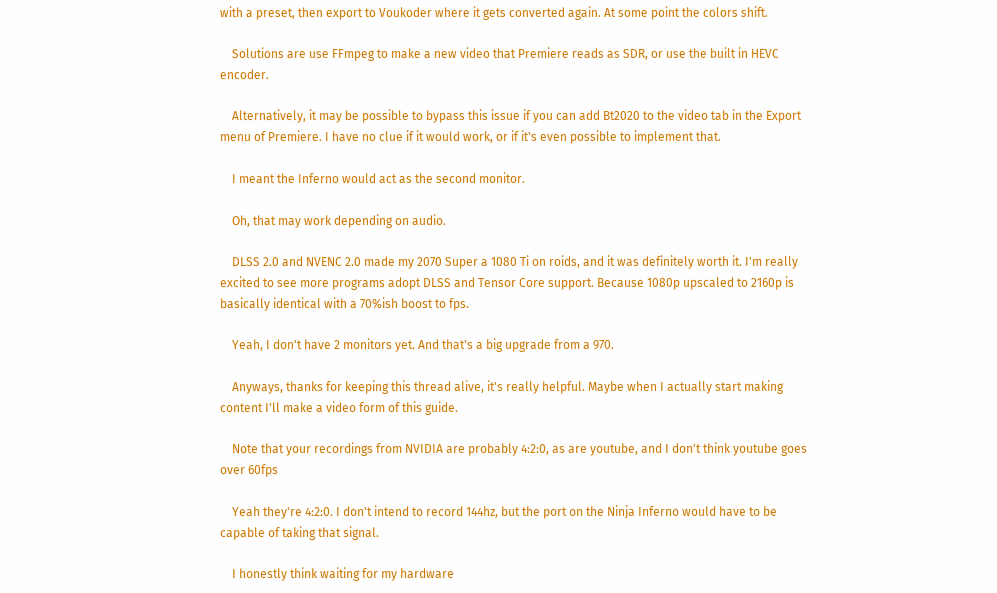with a preset, then export to Voukoder where it gets converted again. At some point the colors shift.

    Solutions are use FFmpeg to make a new video that Premiere reads as SDR, or use the built in HEVC encoder.

    Alternatively, it may be possible to bypass this issue if you can add Bt2020 to the video tab in the Export menu of Premiere. I have no clue if it would work, or if it's even possible to implement that.

    I meant the Inferno would act as the second monitor.

    Oh, that may work depending on audio.

    DLSS 2.0 and NVENC 2.0 made my 2070 Super a 1080 Ti on roids, and it was definitely worth it. I'm really excited to see more programs adopt DLSS and Tensor Core support. Because 1080p upscaled to 2160p is basically identical with a 70%ish boost to fps.

    Yeah, I don't have 2 monitors yet. And that's a big upgrade from a 970.

    Anyways, thanks for keeping this thread alive, it's really helpful. Maybe when I actually start making content I'll make a video form of this guide.

    Note that your recordings from NVIDIA are probably 4:2:0, as are youtube, and I don't think youtube goes over 60fps

    Yeah they're 4:2:0. I don't intend to record 144hz, but the port on the Ninja Inferno would have to be capable of taking that signal.

    I honestly think waiting for my hardware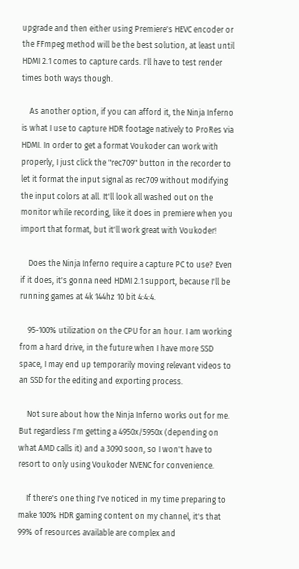upgrade and then either using Premiere's HEVC encoder or the FFmpeg method will be the best solution, at least until HDMI 2.1 comes to capture cards. I'll have to test render times both ways though.

    As another option, if you can afford it, the Ninja Inferno is what I use to capture HDR footage natively to ProRes via HDMI. In order to get a format Voukoder can work with properly, I just click the "rec709" button in the recorder to let it format the input signal as rec709 without modifying the input colors at all. It'll look all washed out on the monitor while recording, like it does in premiere when you import that format, but it'll work great with Voukoder!

    Does the Ninja Inferno require a capture PC to use? Even if it does, it's gonna need HDMI 2.1 support, because I'll be running games at 4k 144hz 10 bit 4:4:4.

    95-100% utilization on the CPU for an hour. I am working from a hard drive, in the future when I have more SSD space, I may end up temporarily moving relevant videos to an SSD for the editing and exporting process.

    Not sure about how the Ninja Inferno works out for me. But regardless I'm getting a 4950x/5950x (depending on what AMD calls it) and a 3090 soon, so I won't have to resort to only using Voukoder NVENC for convenience.

    If there's one thing I've noticed in my time preparing to make 100% HDR gaming content on my channel, it's that 99% of resources available are complex and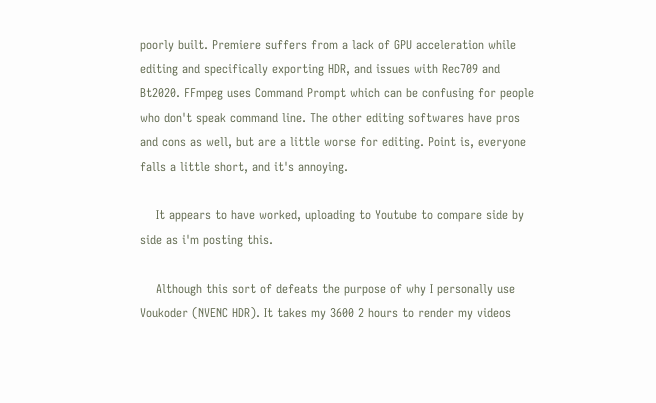poorly built. Premiere suffers from a lack of GPU acceleration while editing and specifically exporting HDR, and issues with Rec709 and Bt2020. FFmpeg uses Command Prompt which can be confusing for people who don't speak command line. The other editing softwares have pros and cons as well, but are a little worse for editing. Point is, everyone falls a little short, and it's annoying.

    It appears to have worked, uploading to Youtube to compare side by side as i'm posting this.

    Although this sort of defeats the purpose of why I personally use Voukoder (NVENC HDR). It takes my 3600 2 hours to render my videos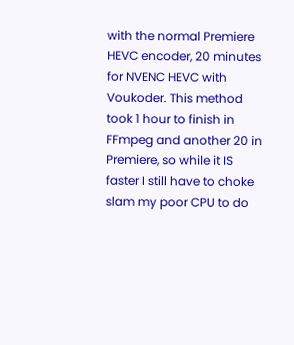with the normal Premiere HEVC encoder, 20 minutes for NVENC HEVC with Voukoder. This method took 1 hour to finish in FFmpeg and another 20 in Premiere, so while it IS faster I still have to choke slam my poor CPU to do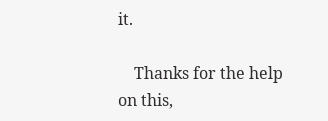it.

    Thanks for the help on this,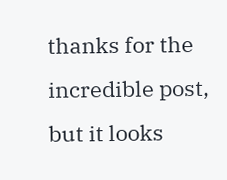thanks for the incredible post, but it looks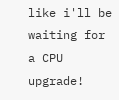like i'll be waiting for a CPU upgrade!